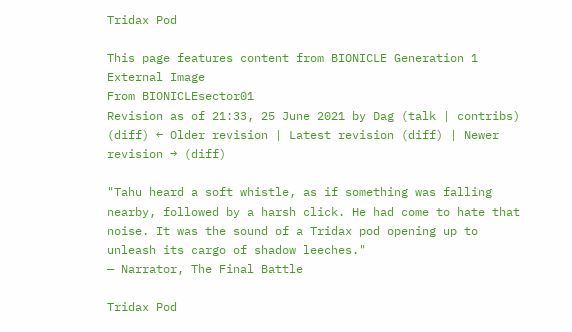Tridax Pod

This page features content from BIONICLE Generation 1
External Image
From BIONICLEsector01
Revision as of 21:33, 25 June 2021 by Dag (talk | contribs)
(diff) ← Older revision | Latest revision (diff) | Newer revision → (diff)

"Tahu heard a soft whistle, as if something was falling nearby, followed by a harsh click. He had come to hate that noise. It was the sound of a Tridax pod opening up to unleash its cargo of shadow leeches."
— Narrator, The Final Battle

Tridax Pod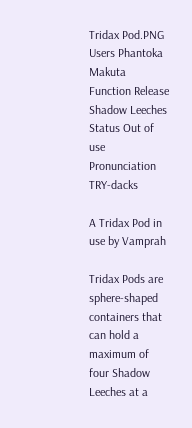Tridax Pod.PNG
Users Phantoka Makuta
Function Release Shadow Leeches
Status Out of use
Pronunciation TRY-dacks

A Tridax Pod in use by Vamprah

Tridax Pods are sphere-shaped containers that can hold a maximum of four Shadow Leeches at a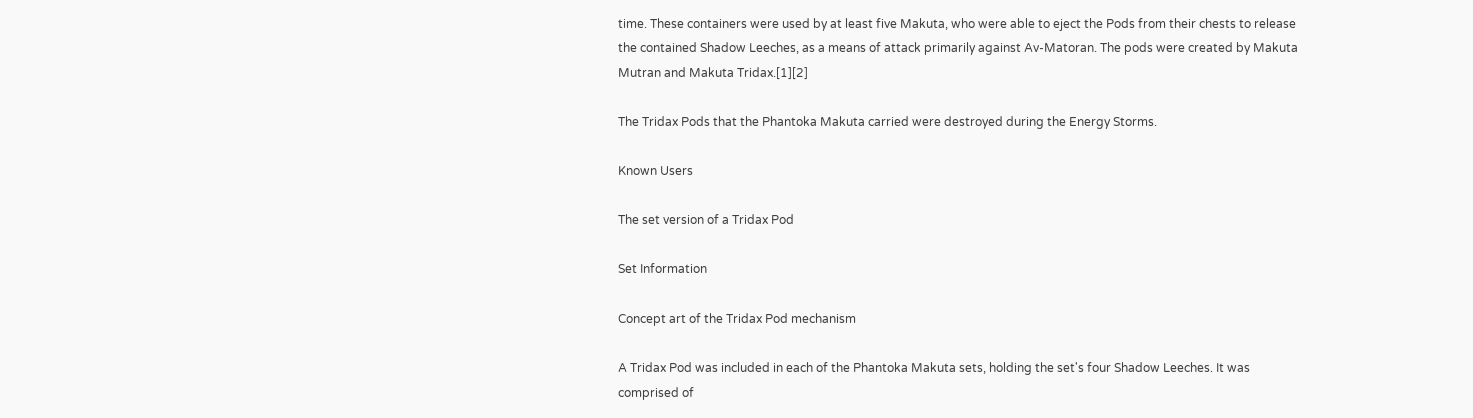time. These containers were used by at least five Makuta, who were able to eject the Pods from their chests to release the contained Shadow Leeches, as a means of attack primarily against Av-Matoran. The pods were created by Makuta Mutran and Makuta Tridax.[1][2]

The Tridax Pods that the Phantoka Makuta carried were destroyed during the Energy Storms.

Known Users

The set version of a Tridax Pod

Set Information

Concept art of the Tridax Pod mechanism

A Tridax Pod was included in each of the Phantoka Makuta sets, holding the set's four Shadow Leeches. It was comprised of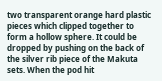two transparent orange hard plastic pieces which clipped together to form a hollow sphere. It could be dropped by pushing on the back of the silver rib piece of the Makuta sets. When the pod hit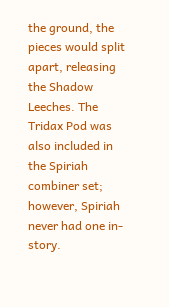the ground, the pieces would split apart, releasing the Shadow Leeches. The Tridax Pod was also included in the Spiriah combiner set; however, Spiriah never had one in-story.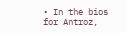• In the bios for Antroz,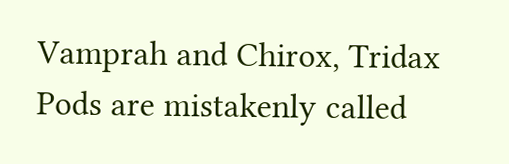Vamprah and Chirox, Tridax Pods are mistakenly called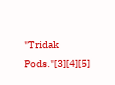"Tridak Pods."[3][4][5]